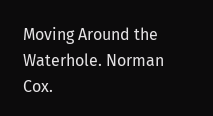Moving Around the Waterhole. Norman Cox.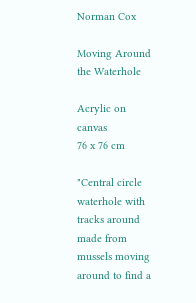Norman Cox

Moving Around the Waterhole

Acrylic on canvas
76 x 76 cm

"Central circle waterhole with tracks around made from mussels moving around to find a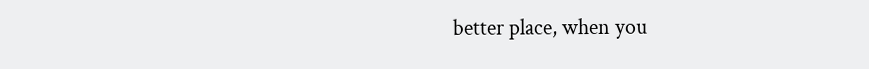better place, when you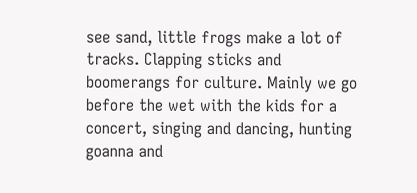see sand, little frogs make a lot of tracks. Clapping sticks and boomerangs for culture. Mainly we go before the wet with the kids for a concert, singing and dancing, hunting goanna and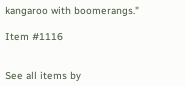kangaroo with boomerangs."

Item #1116


See all items by